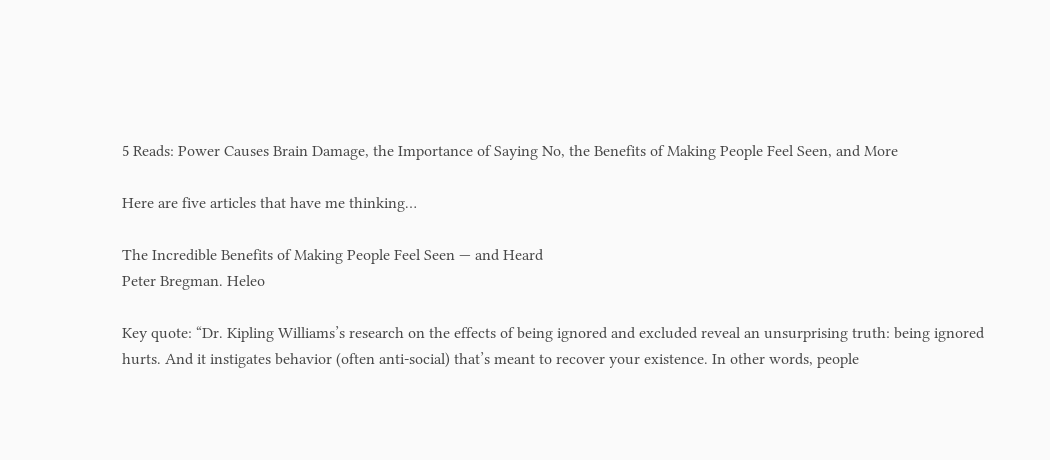5 Reads: Power Causes Brain Damage, the Importance of Saying No, the Benefits of Making People Feel Seen, and More

Here are five articles that have me thinking…

The Incredible Benefits of Making People Feel Seen — and Heard
Peter Bregman. Heleo

Key quote: “Dr. Kipling Williams’s research on the effects of being ignored and excluded reveal an unsurprising truth: being ignored hurts. And it instigates behavior (often anti-social) that’s meant to recover your existence. In other words, people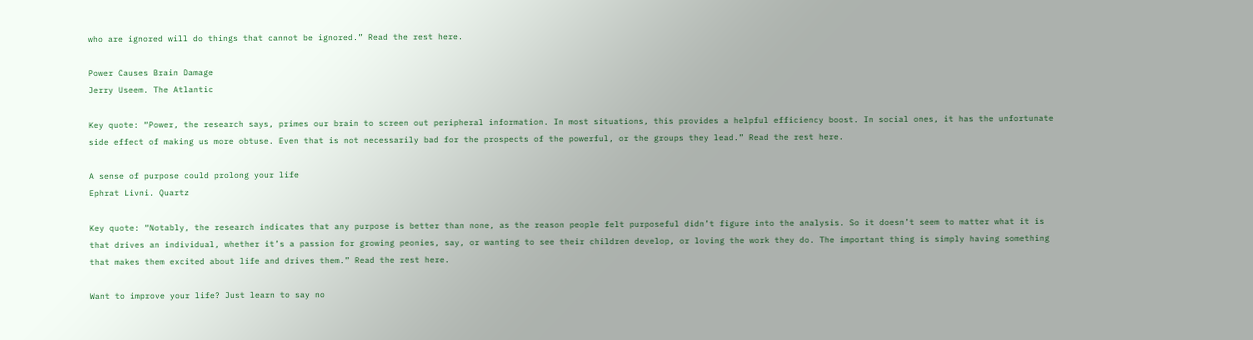who are ignored will do things that cannot be ignored.” Read the rest here.

Power Causes Brain Damage
Jerry Useem. The Atlantic

Key quote: “Power, the research says, primes our brain to screen out peripheral information. In most situations, this provides a helpful efficiency boost. In social ones, it has the unfortunate side effect of making us more obtuse. Even that is not necessarily bad for the prospects of the powerful, or the groups they lead.” Read the rest here.

A sense of purpose could prolong your life
Ephrat Livni. Quartz

Key quote: “Notably, the research indicates that any purpose is better than none, as the reason people felt purposeful didn’t figure into the analysis. So it doesn’t seem to matter what it is that drives an individual, whether it’s a passion for growing peonies, say, or wanting to see their children develop, or loving the work they do. The important thing is simply having something that makes them excited about life and drives them.” Read the rest here.

Want to improve your life? Just learn to say no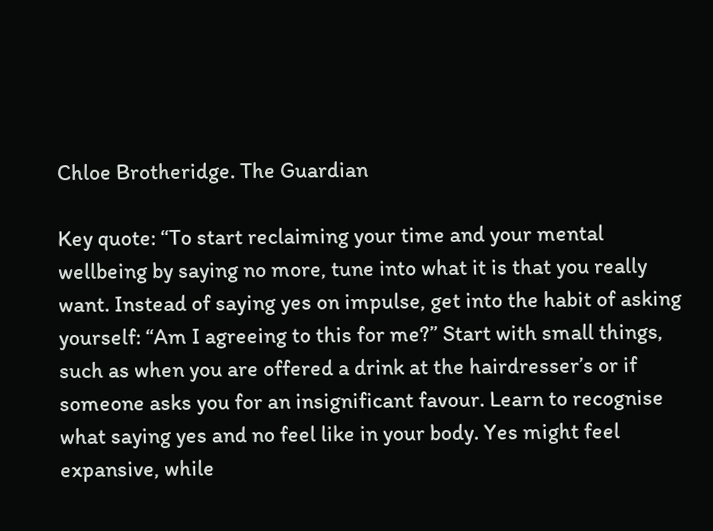Chloe Brotheridge. The Guardian

Key quote: “To start reclaiming your time and your mental wellbeing by saying no more, tune into what it is that you really want. Instead of saying yes on impulse, get into the habit of asking yourself: “Am I agreeing to this for me?” Start with small things, such as when you are offered a drink at the hairdresser’s or if someone asks you for an insignificant favour. Learn to recognise what saying yes and no feel like in your body. Yes might feel expansive, while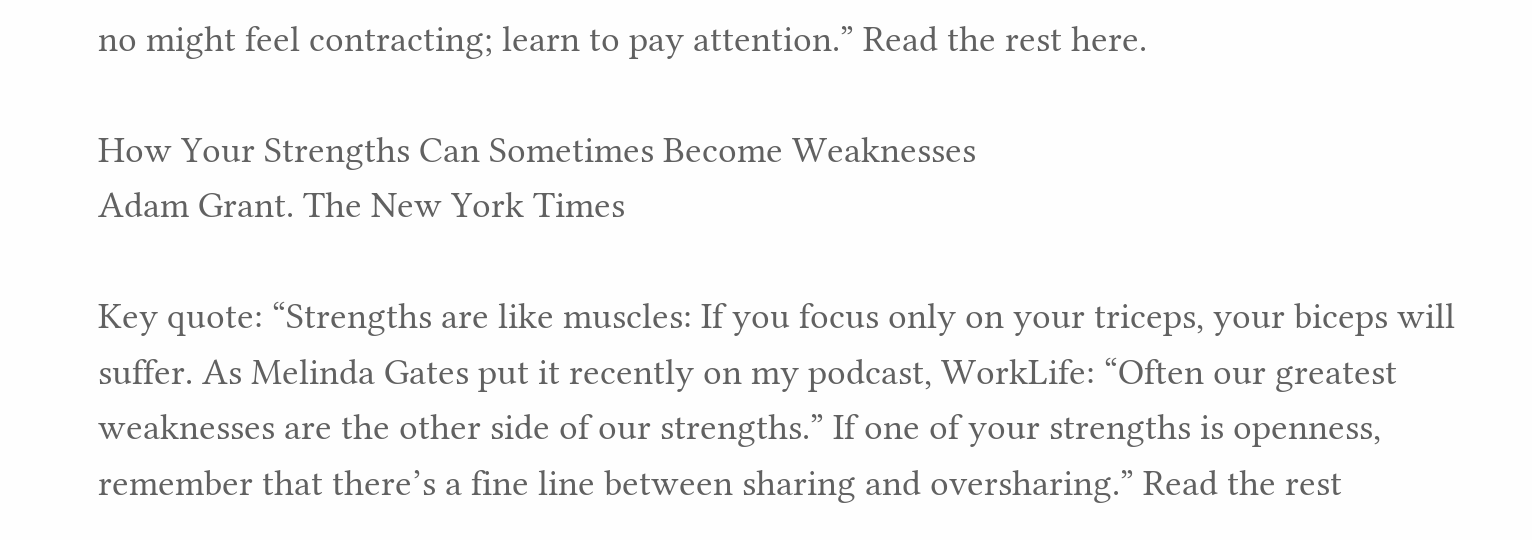no might feel contracting; learn to pay attention.” Read the rest here.

How Your Strengths Can Sometimes Become Weaknesses
Adam Grant. The New York Times

Key quote: “Strengths are like muscles: If you focus only on your triceps, your biceps will suffer. As Melinda Gates put it recently on my podcast, WorkLife: “Often our greatest weaknesses are the other side of our strengths.” If one of your strengths is openness, remember that there’s a fine line between sharing and oversharing.” Read the rest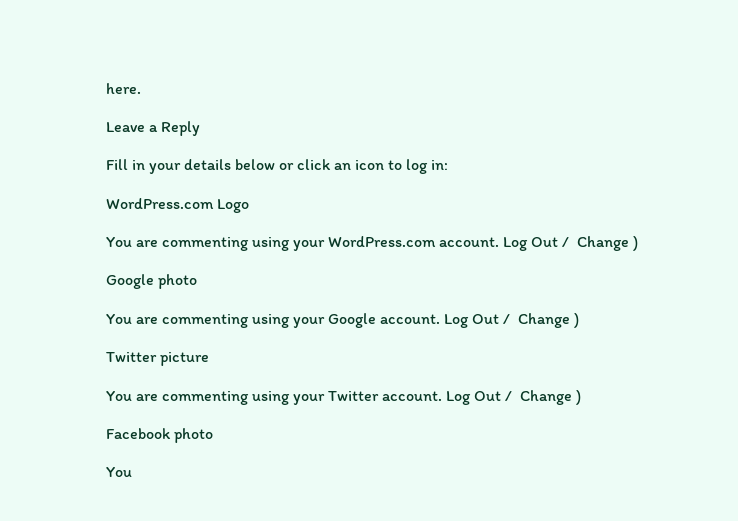here.

Leave a Reply

Fill in your details below or click an icon to log in:

WordPress.com Logo

You are commenting using your WordPress.com account. Log Out /  Change )

Google photo

You are commenting using your Google account. Log Out /  Change )

Twitter picture

You are commenting using your Twitter account. Log Out /  Change )

Facebook photo

You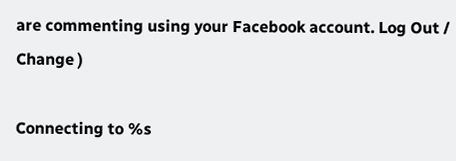are commenting using your Facebook account. Log Out /  Change )

Connecting to %s